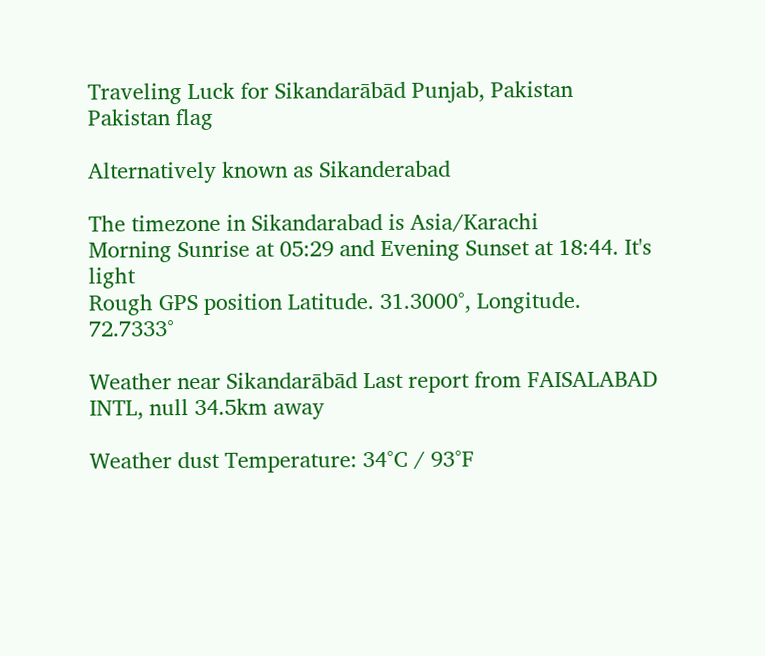Traveling Luck for Sikandarābād Punjab, Pakistan Pakistan flag

Alternatively known as Sikanderabad

The timezone in Sikandarabad is Asia/Karachi
Morning Sunrise at 05:29 and Evening Sunset at 18:44. It's light
Rough GPS position Latitude. 31.3000°, Longitude. 72.7333°

Weather near Sikandarābād Last report from FAISALABAD INTL, null 34.5km away

Weather dust Temperature: 34°C / 93°F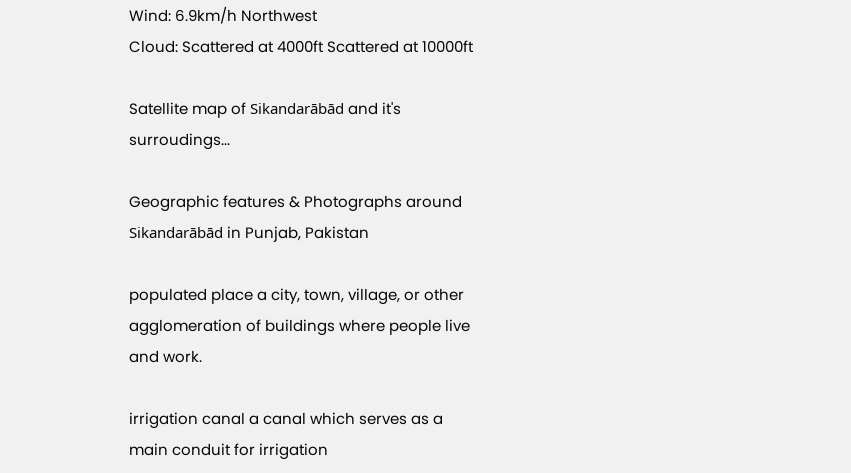Wind: 6.9km/h Northwest
Cloud: Scattered at 4000ft Scattered at 10000ft

Satellite map of Sikandarābād and it's surroudings...

Geographic features & Photographs around Sikandarābād in Punjab, Pakistan

populated place a city, town, village, or other agglomeration of buildings where people live and work.

irrigation canal a canal which serves as a main conduit for irrigation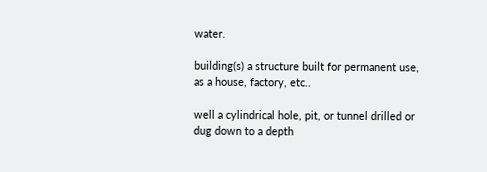water.

building(s) a structure built for permanent use, as a house, factory, etc..

well a cylindrical hole, pit, or tunnel drilled or dug down to a depth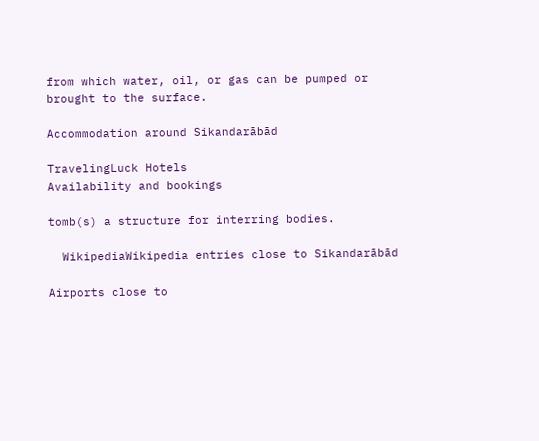from which water, oil, or gas can be pumped or brought to the surface.

Accommodation around Sikandarābād

TravelingLuck Hotels
Availability and bookings

tomb(s) a structure for interring bodies.

  WikipediaWikipedia entries close to Sikandarābād

Airports close to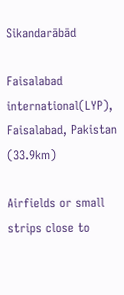Sikandarābād

Faisalabad international(LYP), Faisalabad, Pakistan (33.9km)

Airfields or small strips close to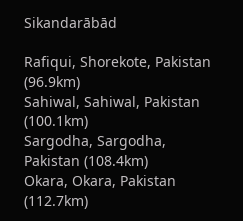Sikandarābād

Rafiqui, Shorekote, Pakistan (96.9km)
Sahiwal, Sahiwal, Pakistan (100.1km)
Sargodha, Sargodha, Pakistan (108.4km)
Okara, Okara, Pakistan (112.7km)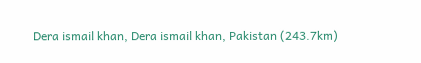Dera ismail khan, Dera ismail khan, Pakistan (243.7km)